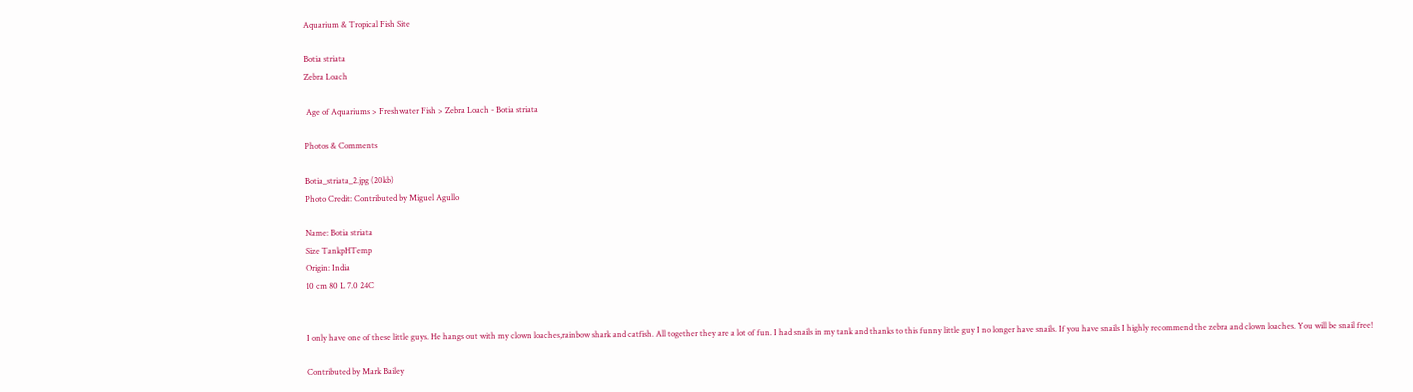Aquarium & Tropical Fish Site

Botia striata
Zebra Loach

 Age of Aquariums > Freshwater Fish > Zebra Loach - Botia striata

Photos & Comments

Botia_striata_2.jpg (20kb)
Photo Credit: Contributed by Miguel Agullo

Name: Botia striata
Size TankpHTemp
Origin: India
10 cm 80 L 7.0 24C


I only have one of these little guys. He hangs out with my clown loaches,rainbow shark and catfish. All together they are a lot of fun. I had snails in my tank and thanks to this funny little guy I no longer have snails. If you have snails I highly recommend the zebra and clown loaches. You will be snail free!

Contributed by Mark Bailey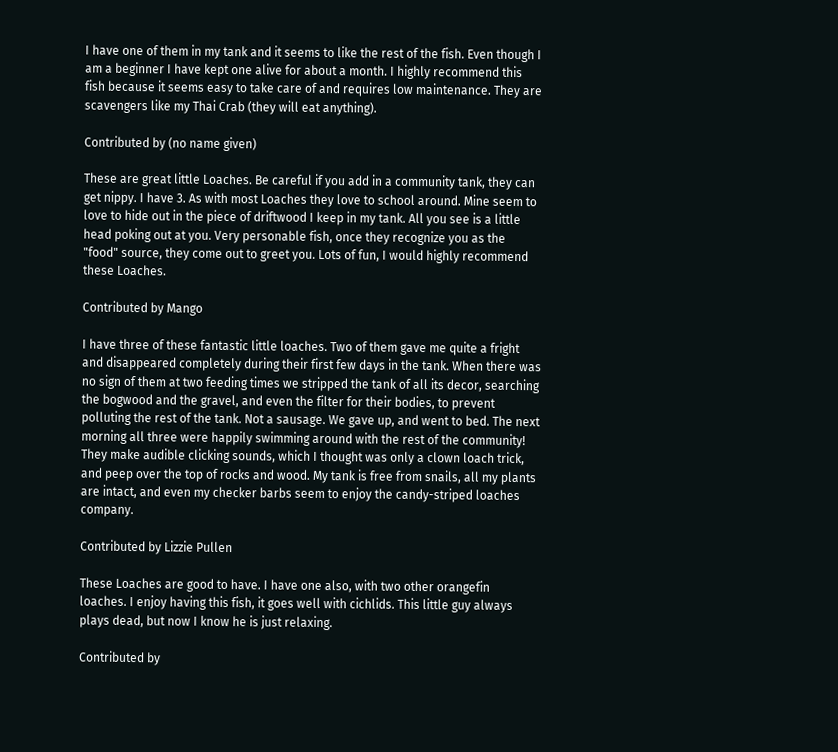I have one of them in my tank and it seems to like the rest of the fish. Even though I am a beginner I have kept one alive for about a month. I highly recommend this fish because it seems easy to take care of and requires low maintenance. They are scavengers like my Thai Crab (they will eat anything).

Contributed by (no name given)

These are great little Loaches. Be careful if you add in a community tank, they can get nippy. I have 3. As with most Loaches they love to school around. Mine seem to love to hide out in the piece of driftwood I keep in my tank. All you see is a little head poking out at you. Very personable fish, once they recognize you as the "food" source, they come out to greet you. Lots of fun, I would highly recommend these Loaches.

Contributed by Mango

I have three of these fantastic little loaches. Two of them gave me quite a fright and disappeared completely during their first few days in the tank. When there was no sign of them at two feeding times we stripped the tank of all its decor, searching the bogwood and the gravel, and even the filter for their bodies, to prevent polluting the rest of the tank. Not a sausage. We gave up, and went to bed. The next morning all three were happily swimming around with the rest of the community! They make audible clicking sounds, which I thought was only a clown loach trick, and peep over the top of rocks and wood. My tank is free from snails, all my plants are intact, and even my checker barbs seem to enjoy the candy-striped loaches company.

Contributed by Lizzie Pullen

These Loaches are good to have. I have one also, with two other orangefin loaches. I enjoy having this fish, it goes well with cichlids. This little guy always plays dead, but now I know he is just relaxing.

Contributed by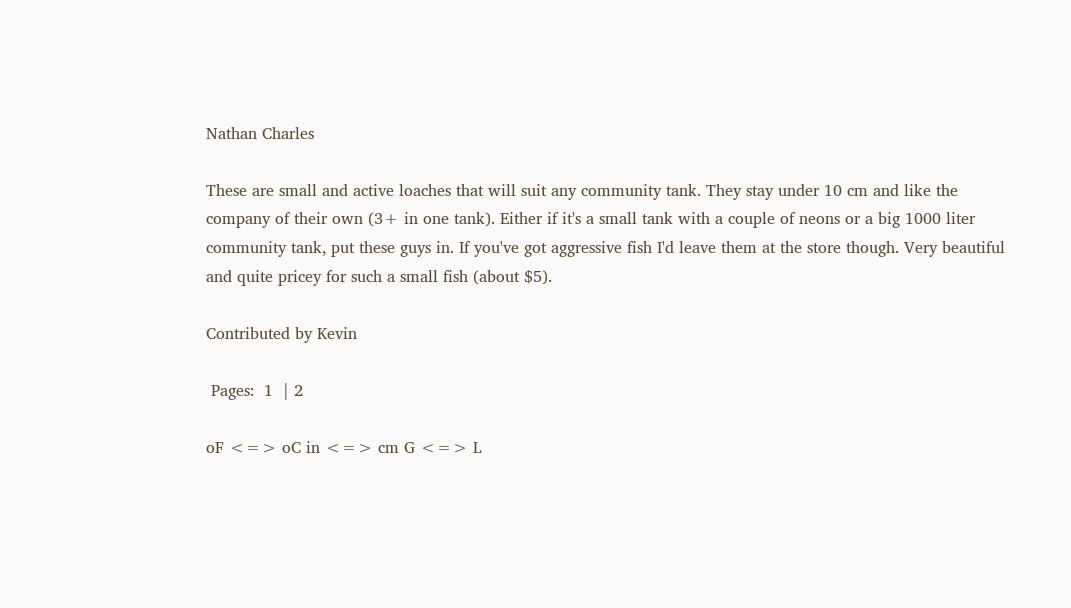Nathan Charles

These are small and active loaches that will suit any community tank. They stay under 10 cm and like the company of their own (3+ in one tank). Either if it's a small tank with a couple of neons or a big 1000 liter community tank, put these guys in. If you've got aggressive fish I'd leave them at the store though. Very beautiful and quite pricey for such a small fish (about $5).

Contributed by Kevin

 Pages:  1  | 2

oF <=> oC in <=> cm G <=> L